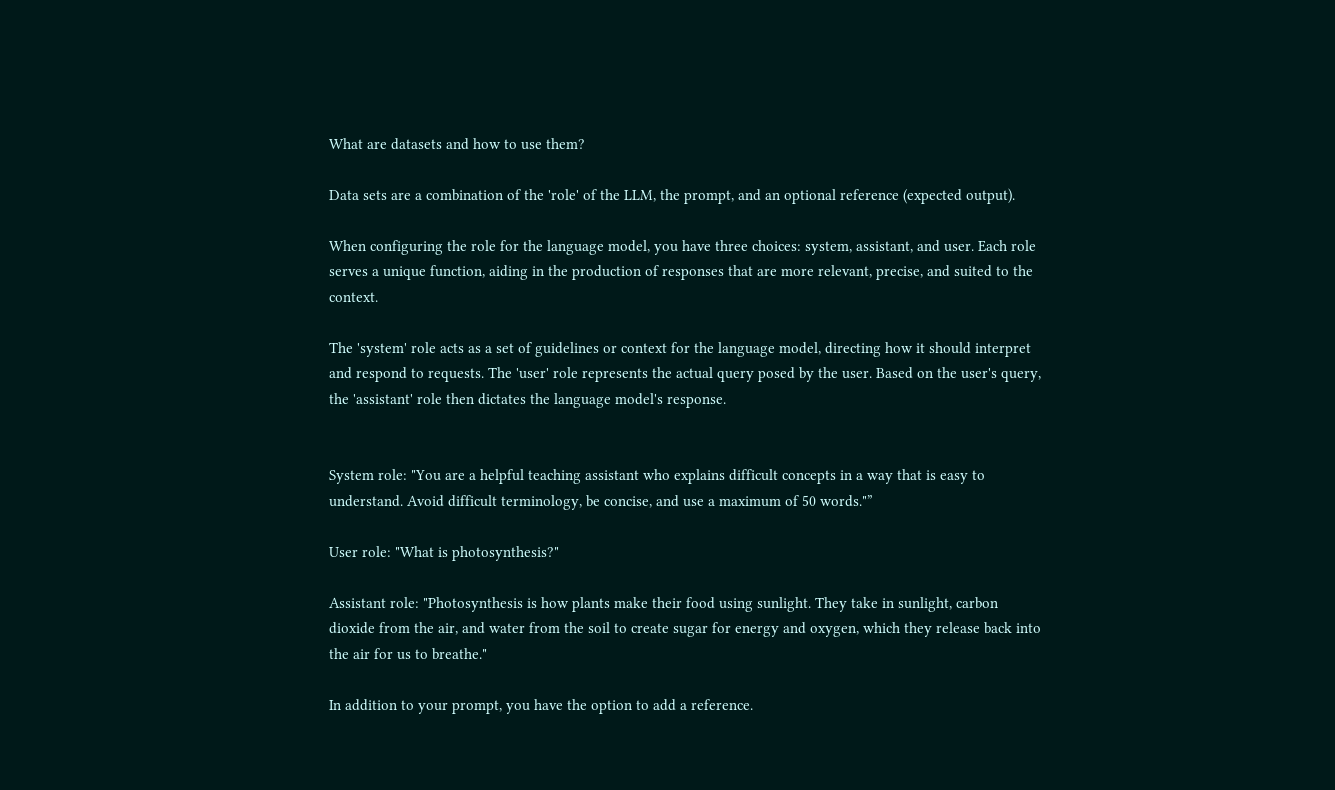What are datasets and how to use them?

Data sets are a combination of the 'role' of the LLM, the prompt, and an optional reference (expected output).

When configuring the role for the language model, you have three choices: system, assistant, and user. Each role serves a unique function, aiding in the production of responses that are more relevant, precise, and suited to the context.

The 'system' role acts as a set of guidelines or context for the language model, directing how it should interpret and respond to requests. The 'user' role represents the actual query posed by the user. Based on the user's query, the 'assistant' role then dictates the language model's response.


System role: "You are a helpful teaching assistant who explains difficult concepts in a way that is easy to understand. Avoid difficult terminology, be concise, and use a maximum of 50 words."”

User role: "What is photosynthesis?"

Assistant role: "Photosynthesis is how plants make their food using sunlight. They take in sunlight, carbon dioxide from the air, and water from the soil to create sugar for energy and oxygen, which they release back into the air for us to breathe."

In addition to your prompt, you have the option to add a reference.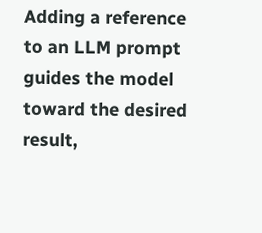Adding a reference to an LLM prompt guides the model toward the desired result,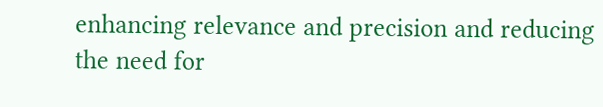enhancing relevance and precision and reducing the need for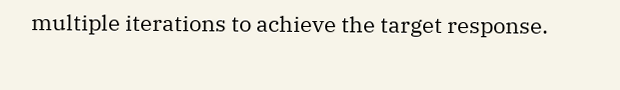multiple iterations to achieve the target response.